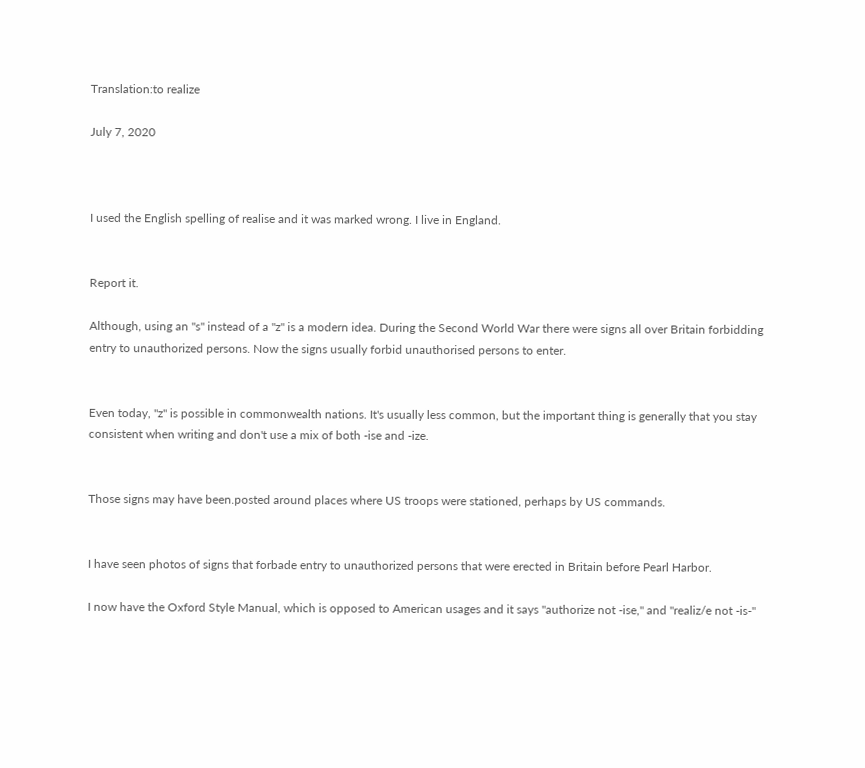Translation:to realize

July 7, 2020



I used the English spelling of realise and it was marked wrong. I live in England.


Report it.

Although, using an "s" instead of a "z" is a modern idea. During the Second World War there were signs all over Britain forbidding entry to unauthorized persons. Now the signs usually forbid unauthorised persons to enter.


Even today, "z" is possible in commonwealth nations. It's usually less common, but the important thing is generally that you stay consistent when writing and don't use a mix of both -ise and -ize.


Those signs may have been.posted around places where US troops were stationed, perhaps by US commands.


I have seen photos of signs that forbade entry to unauthorized persons that were erected in Britain before Pearl Harbor.

I now have the Oxford Style Manual, which is opposed to American usages and it says "authorize not -ise," and "realiz/e not -is-"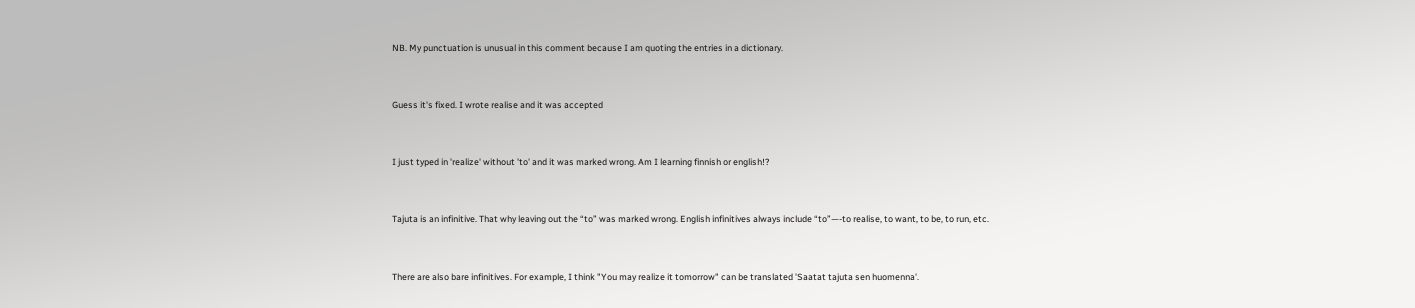NB. My punctuation is unusual in this comment because I am quoting the entries in a dictionary.


Guess it's fixed. I wrote realise and it was accepted


I just typed in 'realize' without 'to' and it was marked wrong. Am I learning finnish or english!?


Tajuta is an infinitive. That why leaving out the “to” was marked wrong. English infinitives always include “to”—-to realise, to want, to be, to run, etc.


There are also bare infinitives. For example, I think "You may realize it tomorrow" can be translated 'Saatat tajuta sen huomenna'.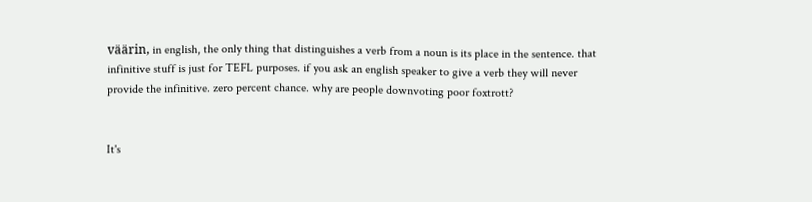väärin, in english, the only thing that distinguishes a verb from a noun is its place in the sentence. that infinitive stuff is just for TEFL purposes. if you ask an english speaker to give a verb they will never provide the infinitive. zero percent chance. why are people downvoting poor foxtrott?


It's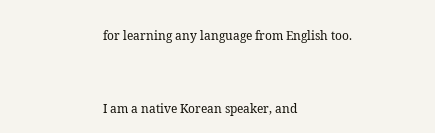for learning any language from English too.


I am a native Korean speaker, and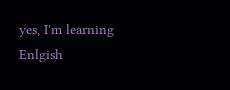yes, I'm learning Enlgish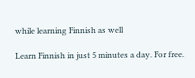while learning Finnish as well

Learn Finnish in just 5 minutes a day. For free.